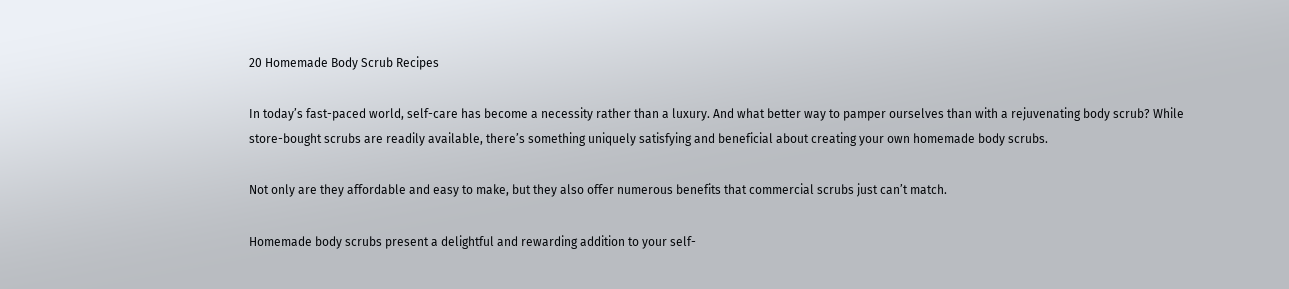20 Homemade Body Scrub Recipes

In today’s fast-paced world, self-care has become a necessity rather than a luxury. And what better way to pamper ourselves than with a rejuvenating body scrub? While store-bought scrubs are readily available, there’s something uniquely satisfying and beneficial about creating your own homemade body scrubs.

Not only are they affordable and easy to make, but they also offer numerous benefits that commercial scrubs just can’t match.

Homemade body scrubs present a delightful and rewarding addition to your self-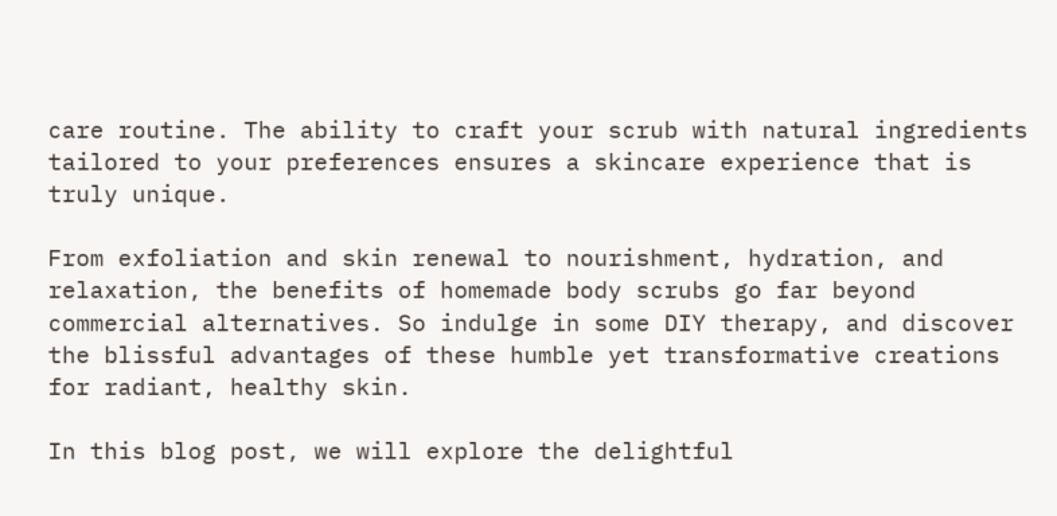care routine. The ability to craft your scrub with natural ingredients tailored to your preferences ensures a skincare experience that is truly unique.

From exfoliation and skin renewal to nourishment, hydration, and relaxation, the benefits of homemade body scrubs go far beyond commercial alternatives. So indulge in some DIY therapy, and discover the blissful advantages of these humble yet transformative creations for radiant, healthy skin.

In this blog post, we will explore the delightful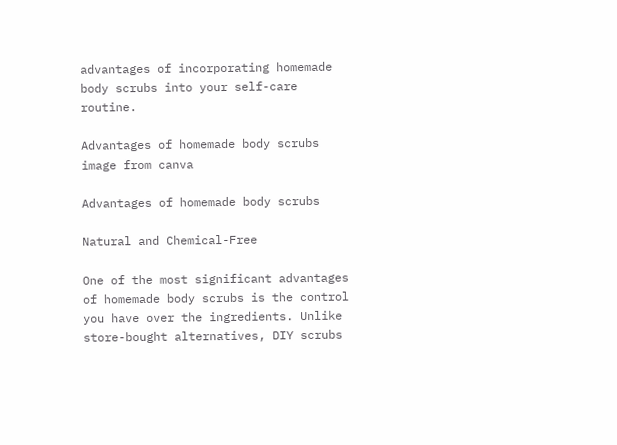advantages of incorporating homemade body scrubs into your self-care routine.

Advantages of homemade body scrubs
image from canva

Advantages of homemade body scrubs

Natural and Chemical-Free

One of the most significant advantages of homemade body scrubs is the control you have over the ingredients. Unlike store-bought alternatives, DIY scrubs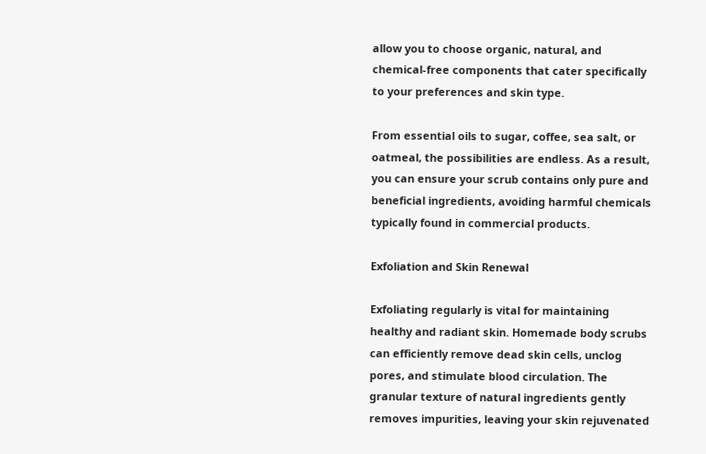allow you to choose organic, natural, and chemical-free components that cater specifically to your preferences and skin type.

From essential oils to sugar, coffee, sea salt, or oatmeal, the possibilities are endless. As a result, you can ensure your scrub contains only pure and beneficial ingredients, avoiding harmful chemicals typically found in commercial products.

Exfoliation and Skin Renewal

Exfoliating regularly is vital for maintaining healthy and radiant skin. Homemade body scrubs can efficiently remove dead skin cells, unclog pores, and stimulate blood circulation. The granular texture of natural ingredients gently removes impurities, leaving your skin rejuvenated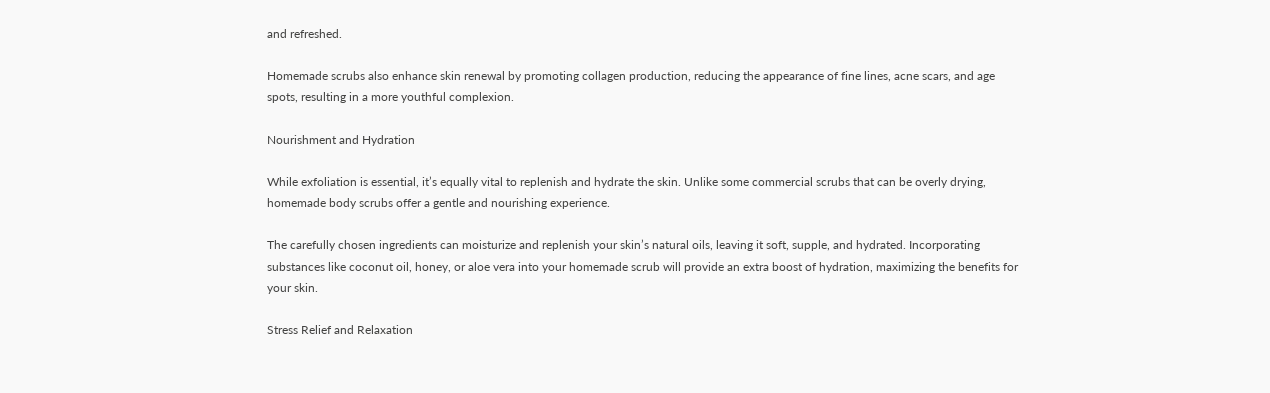and refreshed.

Homemade scrubs also enhance skin renewal by promoting collagen production, reducing the appearance of fine lines, acne scars, and age spots, resulting in a more youthful complexion.

Nourishment and Hydration

While exfoliation is essential, it’s equally vital to replenish and hydrate the skin. Unlike some commercial scrubs that can be overly drying, homemade body scrubs offer a gentle and nourishing experience.

The carefully chosen ingredients can moisturize and replenish your skin’s natural oils, leaving it soft, supple, and hydrated. Incorporating substances like coconut oil, honey, or aloe vera into your homemade scrub will provide an extra boost of hydration, maximizing the benefits for your skin.

Stress Relief and Relaxation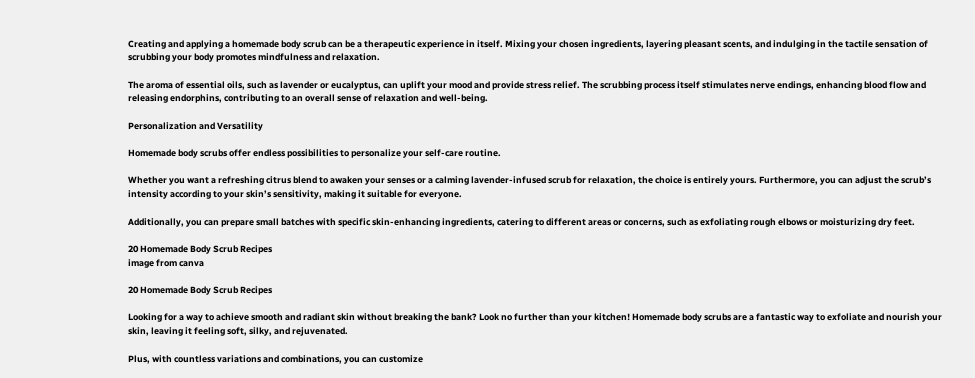Creating and applying a homemade body scrub can be a therapeutic experience in itself. Mixing your chosen ingredients, layering pleasant scents, and indulging in the tactile sensation of scrubbing your body promotes mindfulness and relaxation.

The aroma of essential oils, such as lavender or eucalyptus, can uplift your mood and provide stress relief. The scrubbing process itself stimulates nerve endings, enhancing blood flow and releasing endorphins, contributing to an overall sense of relaxation and well-being.

Personalization and Versatility

Homemade body scrubs offer endless possibilities to personalize your self-care routine.

Whether you want a refreshing citrus blend to awaken your senses or a calming lavender-infused scrub for relaxation, the choice is entirely yours. Furthermore, you can adjust the scrub’s intensity according to your skin’s sensitivity, making it suitable for everyone.

Additionally, you can prepare small batches with specific skin-enhancing ingredients, catering to different areas or concerns, such as exfoliating rough elbows or moisturizing dry feet.

20 Homemade Body Scrub Recipes
image from canva

20 Homemade Body Scrub Recipes

Looking for a way to achieve smooth and radiant skin without breaking the bank? Look no further than your kitchen! Homemade body scrubs are a fantastic way to exfoliate and nourish your skin, leaving it feeling soft, silky, and rejuvenated.

Plus, with countless variations and combinations, you can customize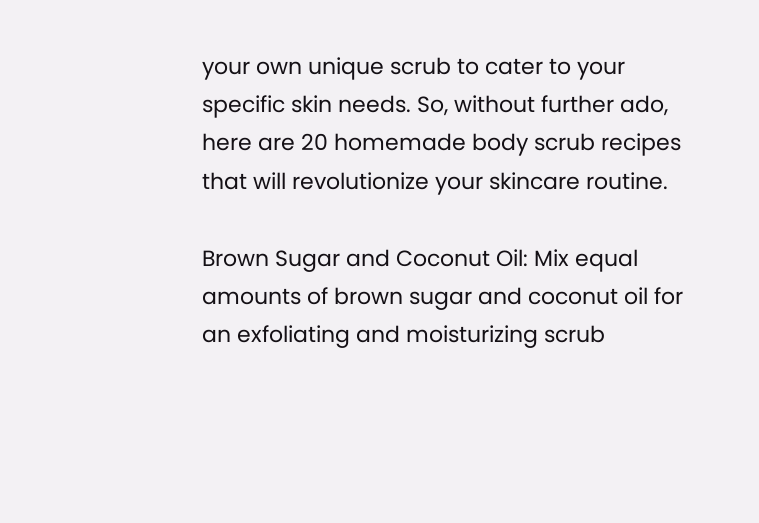your own unique scrub to cater to your specific skin needs. So, without further ado, here are 20 homemade body scrub recipes that will revolutionize your skincare routine.

Brown Sugar and Coconut Oil: Mix equal amounts of brown sugar and coconut oil for an exfoliating and moisturizing scrub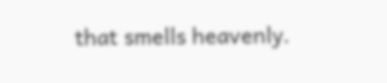that smells heavenly.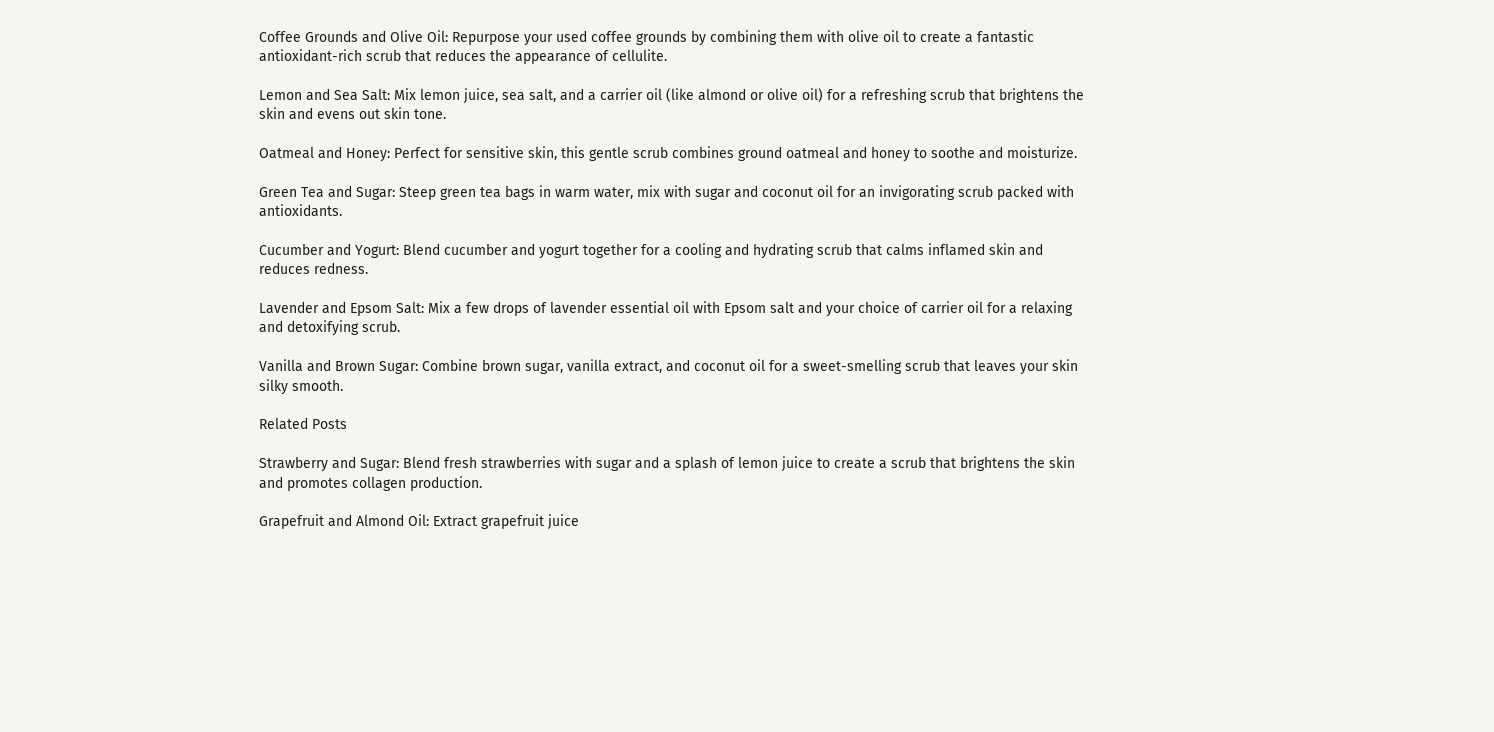Coffee Grounds and Olive Oil: Repurpose your used coffee grounds by combining them with olive oil to create a fantastic antioxidant-rich scrub that reduces the appearance of cellulite.

Lemon and Sea Salt: Mix lemon juice, sea salt, and a carrier oil (like almond or olive oil) for a refreshing scrub that brightens the skin and evens out skin tone.

Oatmeal and Honey: Perfect for sensitive skin, this gentle scrub combines ground oatmeal and honey to soothe and moisturize.

Green Tea and Sugar: Steep green tea bags in warm water, mix with sugar and coconut oil for an invigorating scrub packed with antioxidants.

Cucumber and Yogurt: Blend cucumber and yogurt together for a cooling and hydrating scrub that calms inflamed skin and reduces redness.

Lavender and Epsom Salt: Mix a few drops of lavender essential oil with Epsom salt and your choice of carrier oil for a relaxing and detoxifying scrub.

Vanilla and Brown Sugar: Combine brown sugar, vanilla extract, and coconut oil for a sweet-smelling scrub that leaves your skin silky smooth.

Related Posts

Strawberry and Sugar: Blend fresh strawberries with sugar and a splash of lemon juice to create a scrub that brightens the skin and promotes collagen production.

Grapefruit and Almond Oil: Extract grapefruit juice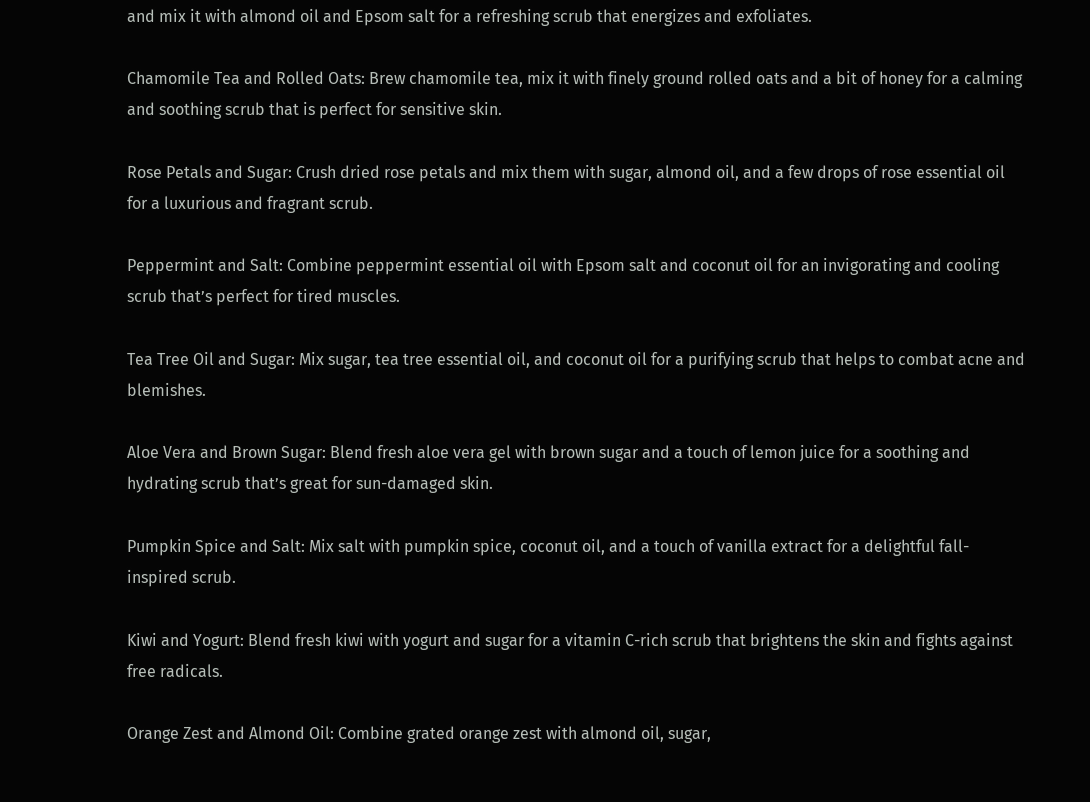and mix it with almond oil and Epsom salt for a refreshing scrub that energizes and exfoliates.

Chamomile Tea and Rolled Oats: Brew chamomile tea, mix it with finely ground rolled oats and a bit of honey for a calming and soothing scrub that is perfect for sensitive skin.

Rose Petals and Sugar: Crush dried rose petals and mix them with sugar, almond oil, and a few drops of rose essential oil for a luxurious and fragrant scrub.

Peppermint and Salt: Combine peppermint essential oil with Epsom salt and coconut oil for an invigorating and cooling scrub that’s perfect for tired muscles.

Tea Tree Oil and Sugar: Mix sugar, tea tree essential oil, and coconut oil for a purifying scrub that helps to combat acne and blemishes.

Aloe Vera and Brown Sugar: Blend fresh aloe vera gel with brown sugar and a touch of lemon juice for a soothing and hydrating scrub that’s great for sun-damaged skin.

Pumpkin Spice and Salt: Mix salt with pumpkin spice, coconut oil, and a touch of vanilla extract for a delightful fall-inspired scrub.

Kiwi and Yogurt: Blend fresh kiwi with yogurt and sugar for a vitamin C-rich scrub that brightens the skin and fights against free radicals.

Orange Zest and Almond Oil: Combine grated orange zest with almond oil, sugar,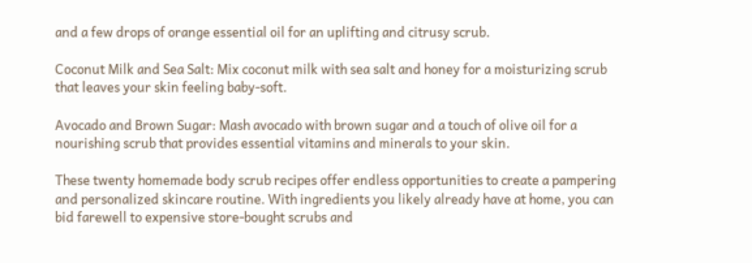and a few drops of orange essential oil for an uplifting and citrusy scrub.

Coconut Milk and Sea Salt: Mix coconut milk with sea salt and honey for a moisturizing scrub that leaves your skin feeling baby-soft.

Avocado and Brown Sugar: Mash avocado with brown sugar and a touch of olive oil for a nourishing scrub that provides essential vitamins and minerals to your skin.

These twenty homemade body scrub recipes offer endless opportunities to create a pampering and personalized skincare routine. With ingredients you likely already have at home, you can bid farewell to expensive store-bought scrubs and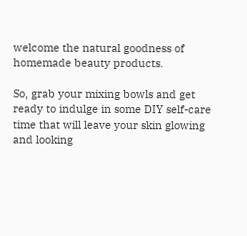welcome the natural goodness of homemade beauty products.

So, grab your mixing bowls and get ready to indulge in some DIY self-care time that will leave your skin glowing and looking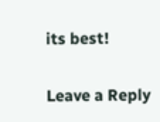its best!


Leave a Reply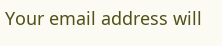Your email address will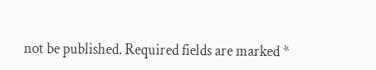not be published. Required fields are marked *